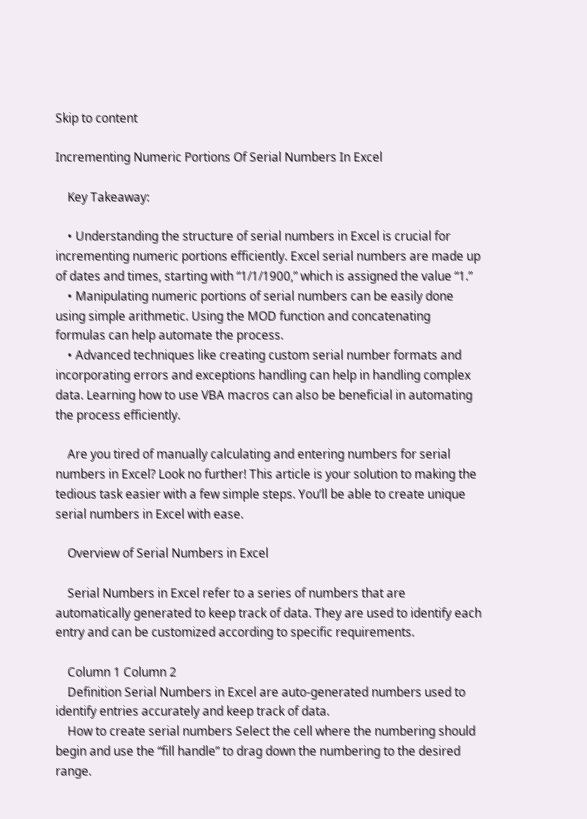Skip to content

Incrementing Numeric Portions Of Serial Numbers In Excel

    Key Takeaway:

    • Understanding the structure of serial numbers in Excel is crucial for incrementing numeric portions efficiently. Excel serial numbers are made up of dates and times, starting with “1/1/1900,” which is assigned the value “1.”
    • Manipulating numeric portions of serial numbers can be easily done using simple arithmetic. Using the MOD function and concatenating formulas can help automate the process.
    • Advanced techniques like creating custom serial number formats and incorporating errors and exceptions handling can help in handling complex data. Learning how to use VBA macros can also be beneficial in automating the process efficiently.

    Are you tired of manually calculating and entering numbers for serial numbers in Excel? Look no further! This article is your solution to making the tedious task easier with a few simple steps. You’ll be able to create unique serial numbers in Excel with ease.

    Overview of Serial Numbers in Excel

    Serial Numbers in Excel refer to a series of numbers that are automatically generated to keep track of data. They are used to identify each entry and can be customized according to specific requirements.

    Column 1 Column 2
    Definition Serial Numbers in Excel are auto-generated numbers used to identify entries accurately and keep track of data.
    How to create serial numbers Select the cell where the numbering should begin and use the “fill handle” to drag down the numbering to the desired range.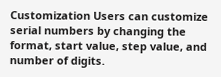Customization Users can customize serial numbers by changing the format, start value, step value, and number of digits.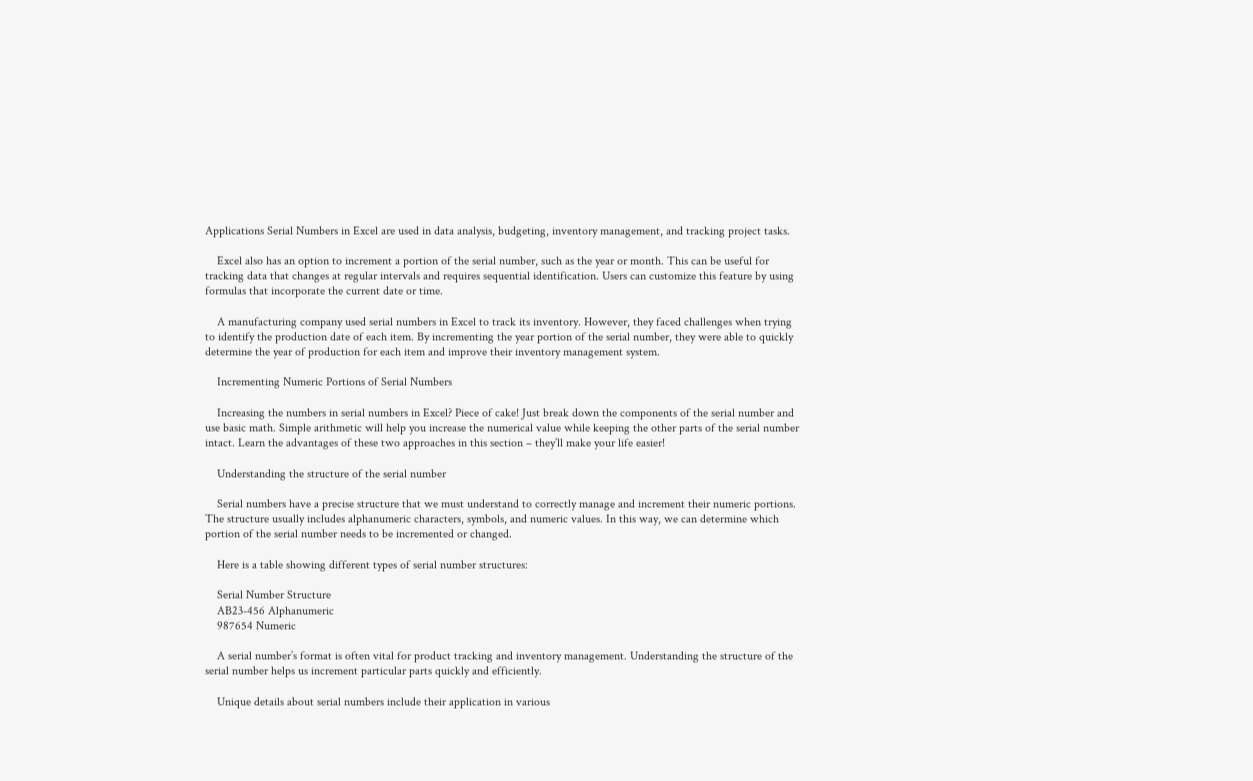Applications Serial Numbers in Excel are used in data analysis, budgeting, inventory management, and tracking project tasks.

    Excel also has an option to increment a portion of the serial number, such as the year or month. This can be useful for tracking data that changes at regular intervals and requires sequential identification. Users can customize this feature by using formulas that incorporate the current date or time.

    A manufacturing company used serial numbers in Excel to track its inventory. However, they faced challenges when trying to identify the production date of each item. By incrementing the year portion of the serial number, they were able to quickly determine the year of production for each item and improve their inventory management system.

    Incrementing Numeric Portions of Serial Numbers

    Increasing the numbers in serial numbers in Excel? Piece of cake! Just break down the components of the serial number and use basic math. Simple arithmetic will help you increase the numerical value while keeping the other parts of the serial number intact. Learn the advantages of these two approaches in this section – they’ll make your life easier!

    Understanding the structure of the serial number

    Serial numbers have a precise structure that we must understand to correctly manage and increment their numeric portions. The structure usually includes alphanumeric characters, symbols, and numeric values. In this way, we can determine which portion of the serial number needs to be incremented or changed.

    Here is a table showing different types of serial number structures:

    Serial Number Structure
    AB23-456 Alphanumeric
    987654 Numeric

    A serial number’s format is often vital for product tracking and inventory management. Understanding the structure of the serial number helps us increment particular parts quickly and efficiently.

    Unique details about serial numbers include their application in various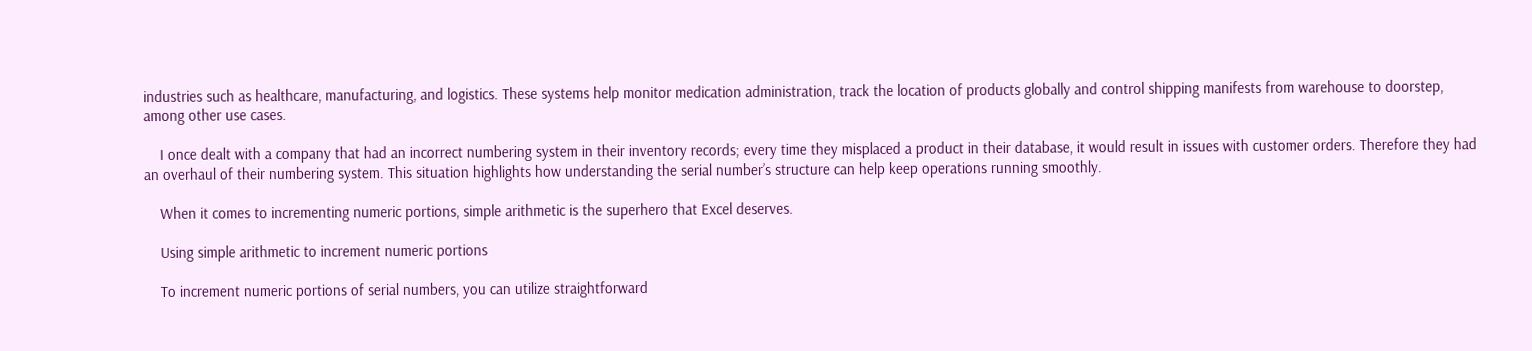industries such as healthcare, manufacturing, and logistics. These systems help monitor medication administration, track the location of products globally and control shipping manifests from warehouse to doorstep, among other use cases.

    I once dealt with a company that had an incorrect numbering system in their inventory records; every time they misplaced a product in their database, it would result in issues with customer orders. Therefore they had an overhaul of their numbering system. This situation highlights how understanding the serial number’s structure can help keep operations running smoothly.

    When it comes to incrementing numeric portions, simple arithmetic is the superhero that Excel deserves.

    Using simple arithmetic to increment numeric portions

    To increment numeric portions of serial numbers, you can utilize straightforward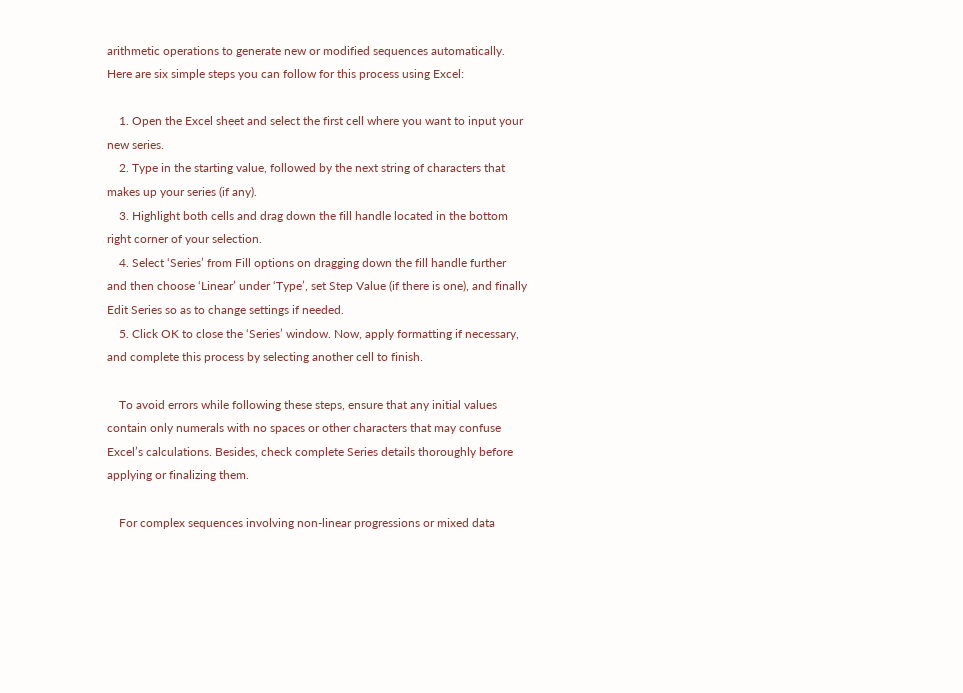arithmetic operations to generate new or modified sequences automatically. Here are six simple steps you can follow for this process using Excel:

    1. Open the Excel sheet and select the first cell where you want to input your new series.
    2. Type in the starting value, followed by the next string of characters that makes up your series (if any).
    3. Highlight both cells and drag down the fill handle located in the bottom right corner of your selection.
    4. Select ‘Series’ from Fill options on dragging down the fill handle further and then choose ‘Linear’ under ‘Type’, set Step Value (if there is one), and finally Edit Series so as to change settings if needed.
    5. Click OK to close the ‘Series’ window. Now, apply formatting if necessary, and complete this process by selecting another cell to finish.

    To avoid errors while following these steps, ensure that any initial values contain only numerals with no spaces or other characters that may confuse Excel’s calculations. Besides, check complete Series details thoroughly before applying or finalizing them.

    For complex sequences involving non-linear progressions or mixed data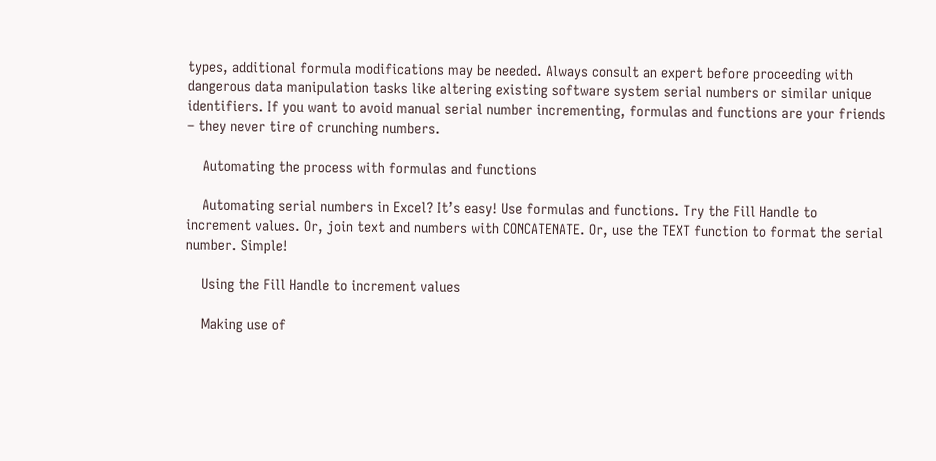types, additional formula modifications may be needed. Always consult an expert before proceeding with dangerous data manipulation tasks like altering existing software system serial numbers or similar unique identifiers. If you want to avoid manual serial number incrementing, formulas and functions are your friends – they never tire of crunching numbers.

    Automating the process with formulas and functions

    Automating serial numbers in Excel? It’s easy! Use formulas and functions. Try the Fill Handle to increment values. Or, join text and numbers with CONCATENATE. Or, use the TEXT function to format the serial number. Simple!

    Using the Fill Handle to increment values

    Making use of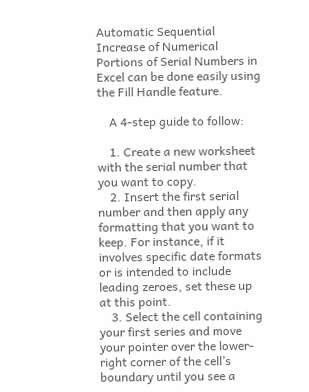Automatic Sequential Increase of Numerical Portions of Serial Numbers in Excel can be done easily using the Fill Handle feature.

    A 4-step guide to follow:

    1. Create a new worksheet with the serial number that you want to copy.
    2. Insert the first serial number and then apply any formatting that you want to keep. For instance, if it involves specific date formats or is intended to include leading zeroes, set these up at this point.
    3. Select the cell containing your first series and move your pointer over the lower-right corner of the cell’s boundary until you see a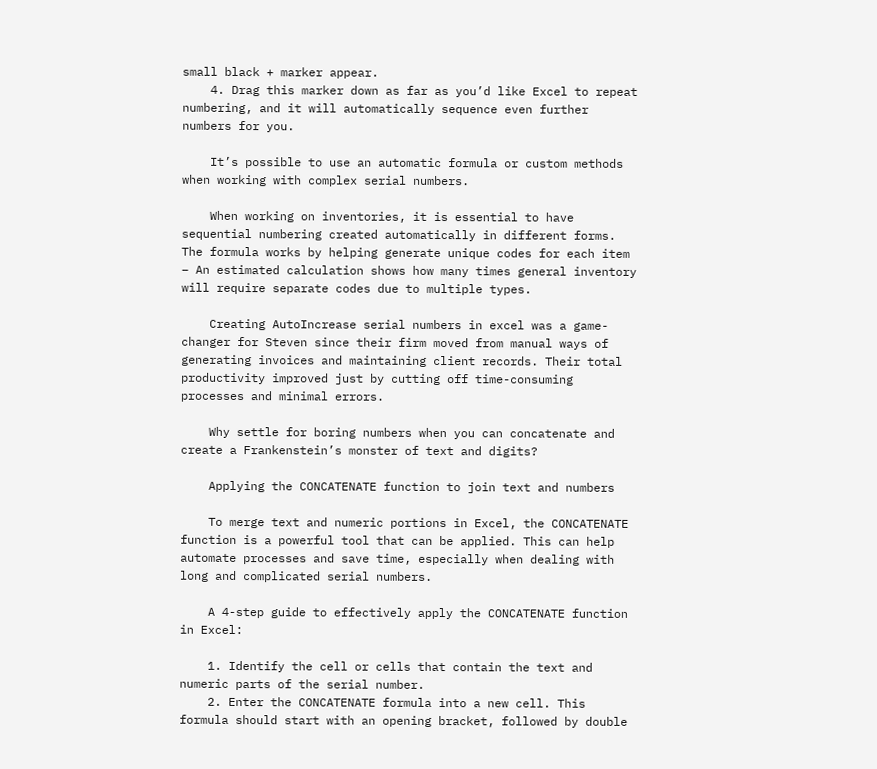small black + marker appear.
    4. Drag this marker down as far as you’d like Excel to repeat numbering, and it will automatically sequence even further numbers for you.

    It’s possible to use an automatic formula or custom methods when working with complex serial numbers.

    When working on inventories, it is essential to have sequential numbering created automatically in different forms. The formula works by helping generate unique codes for each item – An estimated calculation shows how many times general inventory will require separate codes due to multiple types.

    Creating AutoIncrease serial numbers in excel was a game-changer for Steven since their firm moved from manual ways of generating invoices and maintaining client records. Their total productivity improved just by cutting off time-consuming processes and minimal errors.

    Why settle for boring numbers when you can concatenate and create a Frankenstein’s monster of text and digits?

    Applying the CONCATENATE function to join text and numbers

    To merge text and numeric portions in Excel, the CONCATENATE function is a powerful tool that can be applied. This can help automate processes and save time, especially when dealing with long and complicated serial numbers.

    A 4-step guide to effectively apply the CONCATENATE function in Excel:

    1. Identify the cell or cells that contain the text and numeric parts of the serial number.
    2. Enter the CONCATENATE formula into a new cell. This formula should start with an opening bracket, followed by double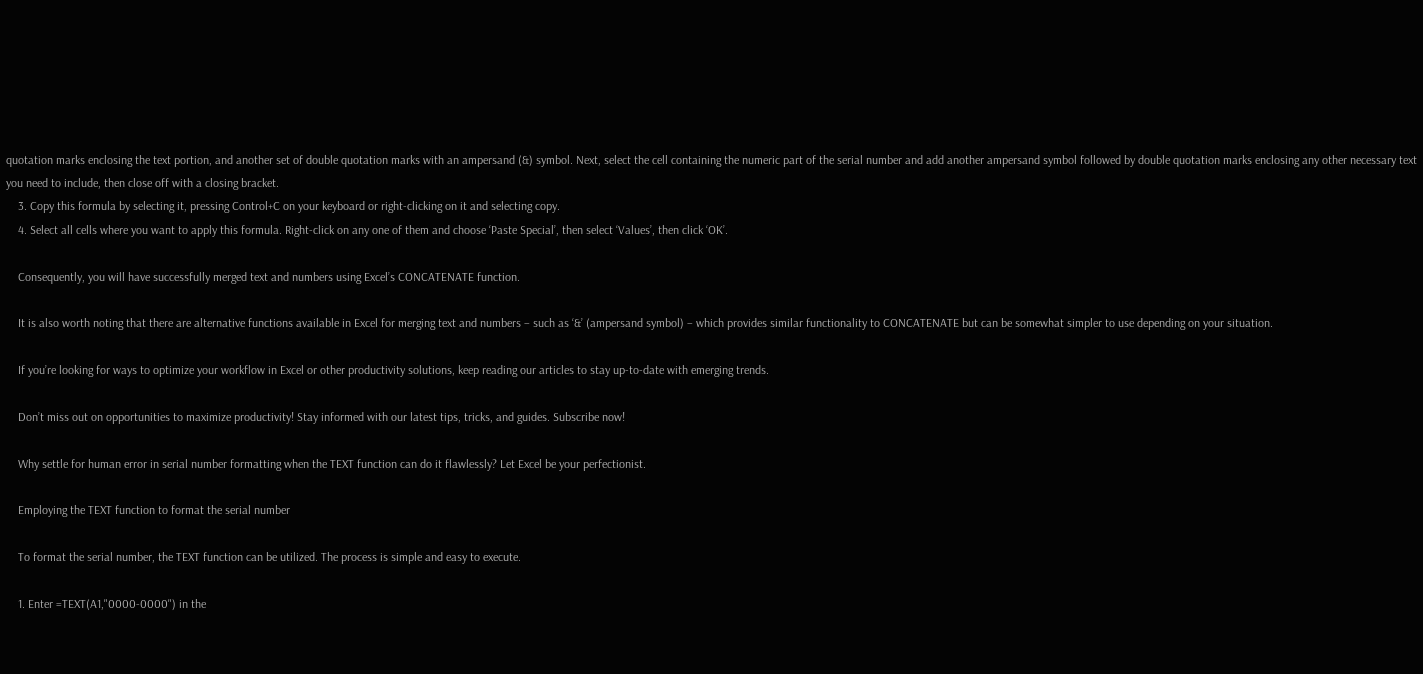quotation marks enclosing the text portion, and another set of double quotation marks with an ampersand (&) symbol. Next, select the cell containing the numeric part of the serial number and add another ampersand symbol followed by double quotation marks enclosing any other necessary text you need to include, then close off with a closing bracket.
    3. Copy this formula by selecting it, pressing Control+C on your keyboard or right-clicking on it and selecting copy.
    4. Select all cells where you want to apply this formula. Right-click on any one of them and choose ‘Paste Special’, then select ‘Values’, then click ‘OK’.

    Consequently, you will have successfully merged text and numbers using Excel’s CONCATENATE function.

    It is also worth noting that there are alternative functions available in Excel for merging text and numbers – such as ‘&’ (ampersand symbol) – which provides similar functionality to CONCATENATE but can be somewhat simpler to use depending on your situation.

    If you’re looking for ways to optimize your workflow in Excel or other productivity solutions, keep reading our articles to stay up-to-date with emerging trends.

    Don’t miss out on opportunities to maximize productivity! Stay informed with our latest tips, tricks, and guides. Subscribe now!

    Why settle for human error in serial number formatting when the TEXT function can do it flawlessly? Let Excel be your perfectionist.

    Employing the TEXT function to format the serial number

    To format the serial number, the TEXT function can be utilized. The process is simple and easy to execute.

    1. Enter =TEXT(A1,"0000-0000") in the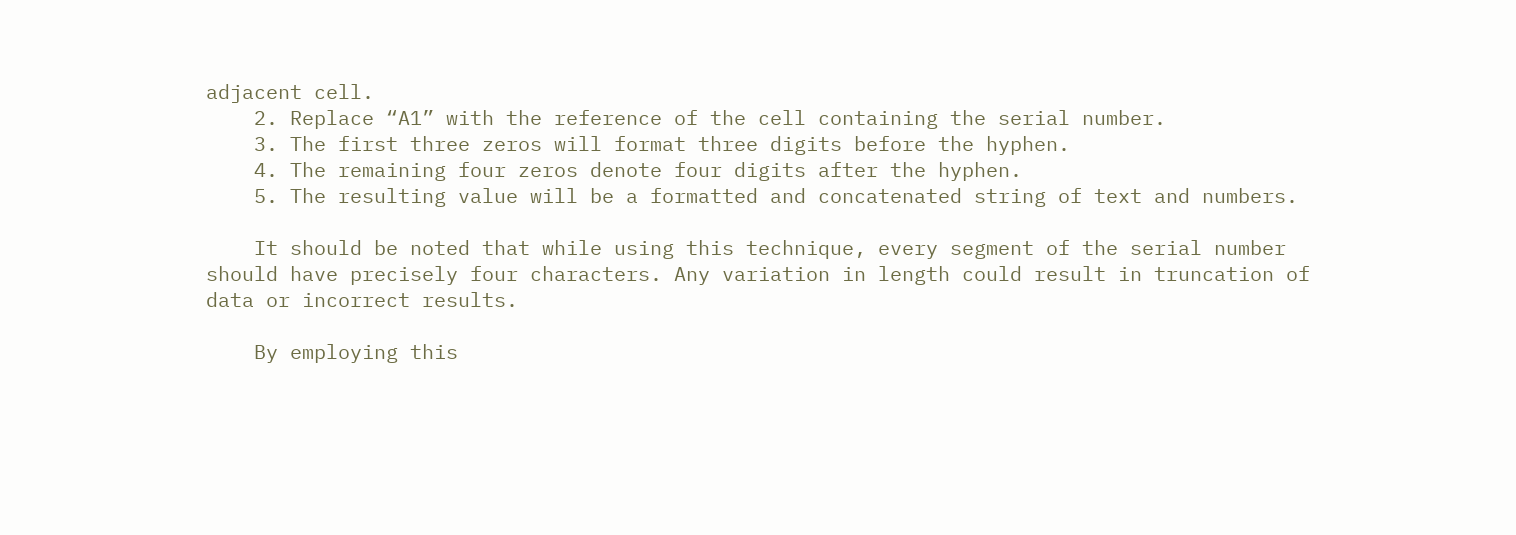adjacent cell.
    2. Replace “A1” with the reference of the cell containing the serial number.
    3. The first three zeros will format three digits before the hyphen.
    4. The remaining four zeros denote four digits after the hyphen.
    5. The resulting value will be a formatted and concatenated string of text and numbers.

    It should be noted that while using this technique, every segment of the serial number should have precisely four characters. Any variation in length could result in truncation of data or incorrect results.

    By employing this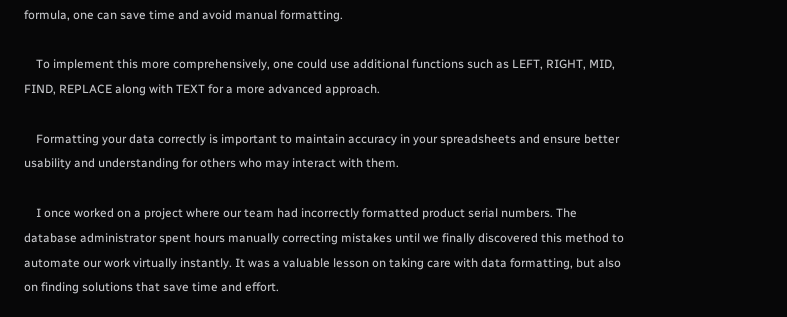formula, one can save time and avoid manual formatting.

    To implement this more comprehensively, one could use additional functions such as LEFT, RIGHT, MID, FIND, REPLACE along with TEXT for a more advanced approach.

    Formatting your data correctly is important to maintain accuracy in your spreadsheets and ensure better usability and understanding for others who may interact with them.

    I once worked on a project where our team had incorrectly formatted product serial numbers. The database administrator spent hours manually correcting mistakes until we finally discovered this method to automate our work virtually instantly. It was a valuable lesson on taking care with data formatting, but also on finding solutions that save time and effort.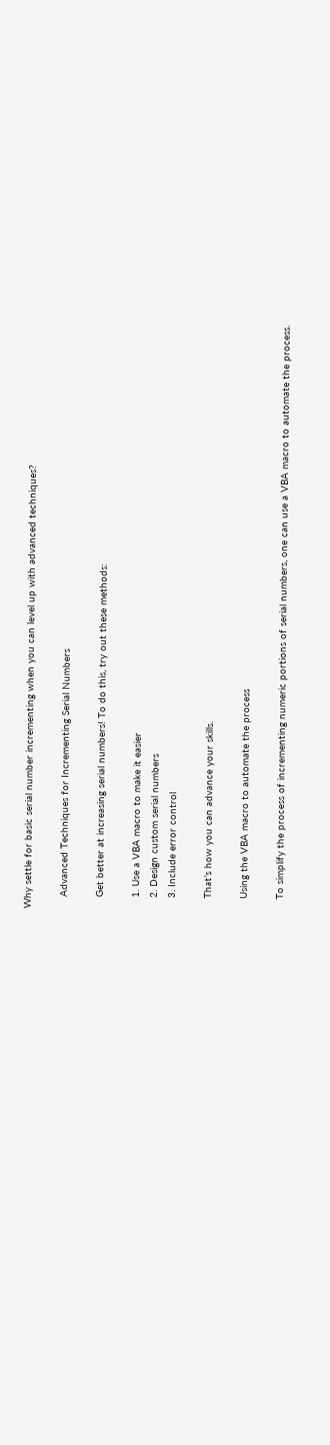Why settle for basic serial number incrementing when you can level up with advanced techniques?

    Advanced Techniques for Incrementing Serial Numbers

    Get better at increasing serial numbers! To do this, try out these methods:

    1. Use a VBA macro to make it easier
    2. Design custom serial numbers
    3. Include error control

    That’s how you can advance your skills.

    Using the VBA macro to automate the process

    To simplify the process of incrementing numeric portions of serial numbers, one can use a VBA macro to automate the process.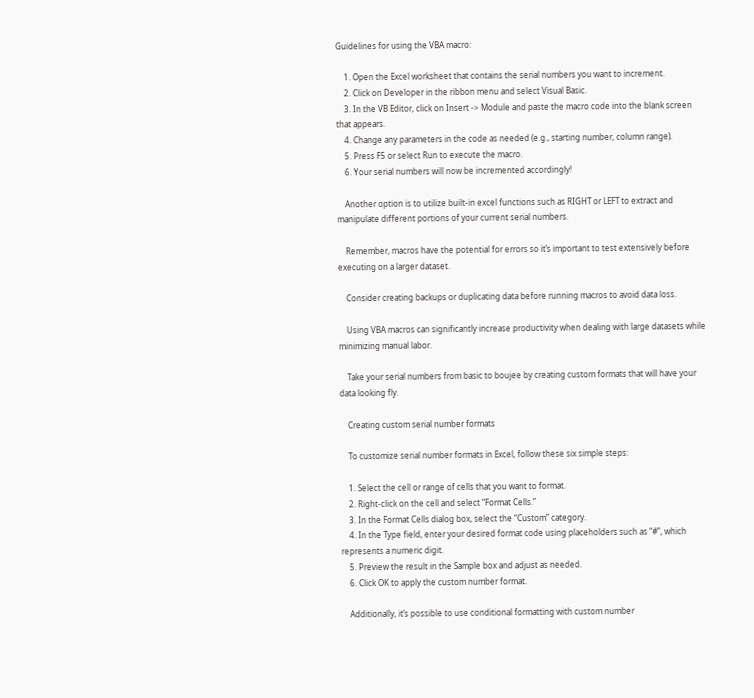Guidelines for using the VBA macro:

    1. Open the Excel worksheet that contains the serial numbers you want to increment.
    2. Click on Developer in the ribbon menu and select Visual Basic.
    3. In the VB Editor, click on Insert -> Module and paste the macro code into the blank screen that appears.
    4. Change any parameters in the code as needed (e.g., starting number, column range).
    5. Press F5 or select Run to execute the macro.
    6. Your serial numbers will now be incremented accordingly!

    Another option is to utilize built-in excel functions such as RIGHT or LEFT to extract and manipulate different portions of your current serial numbers.

    Remember, macros have the potential for errors so it’s important to test extensively before executing on a larger dataset.

    Consider creating backups or duplicating data before running macros to avoid data loss.

    Using VBA macros can significantly increase productivity when dealing with large datasets while minimizing manual labor.

    Take your serial numbers from basic to boujee by creating custom formats that will have your data looking fly.

    Creating custom serial number formats

    To customize serial number formats in Excel, follow these six simple steps:

    1. Select the cell or range of cells that you want to format.
    2. Right-click on the cell and select “Format Cells.”
    3. In the Format Cells dialog box, select the “Custom” category.
    4. In the Type field, enter your desired format code using placeholders such as “#”, which represents a numeric digit.
    5. Preview the result in the Sample box and adjust as needed.
    6. Click OK to apply the custom number format.

    Additionally, it’s possible to use conditional formatting with custom number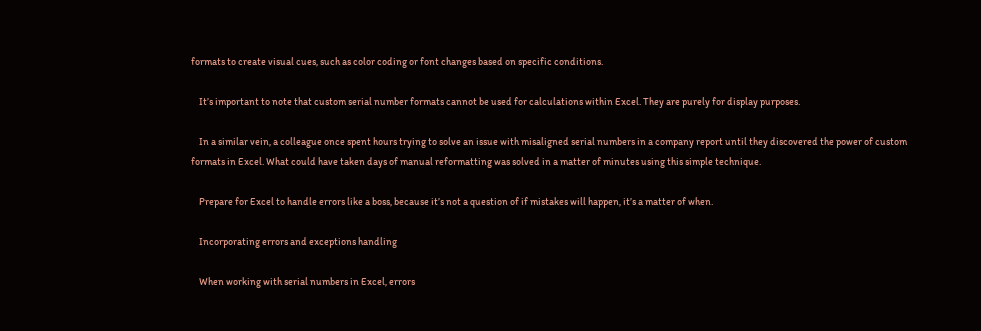formats to create visual cues, such as color coding or font changes based on specific conditions.

    It’s important to note that custom serial number formats cannot be used for calculations within Excel. They are purely for display purposes.

    In a similar vein, a colleague once spent hours trying to solve an issue with misaligned serial numbers in a company report until they discovered the power of custom formats in Excel. What could have taken days of manual reformatting was solved in a matter of minutes using this simple technique.

    Prepare for Excel to handle errors like a boss, because it’s not a question of if mistakes will happen, it’s a matter of when.

    Incorporating errors and exceptions handling

    When working with serial numbers in Excel, errors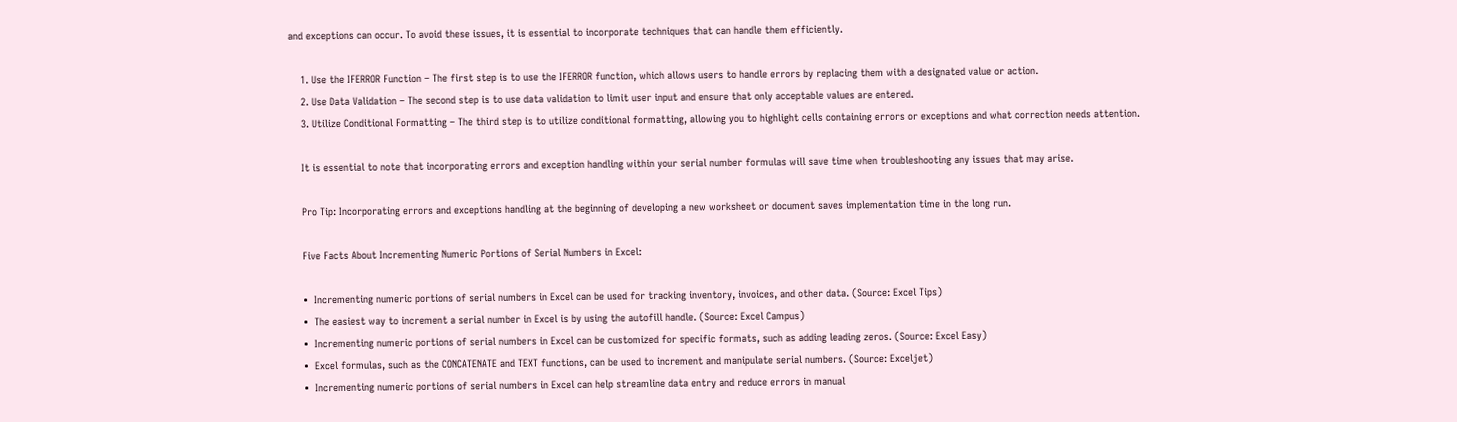and exceptions can occur. To avoid these issues, it is essential to incorporate techniques that can handle them efficiently.

    1. Use the IFERROR Function – The first step is to use the IFERROR function, which allows users to handle errors by replacing them with a designated value or action.
    2. Use Data Validation – The second step is to use data validation to limit user input and ensure that only acceptable values are entered.
    3. Utilize Conditional Formatting – The third step is to utilize conditional formatting, allowing you to highlight cells containing errors or exceptions and what correction needs attention.

    It is essential to note that incorporating errors and exception handling within your serial number formulas will save time when troubleshooting any issues that may arise.

    Pro Tip: Incorporating errors and exceptions handling at the beginning of developing a new worksheet or document saves implementation time in the long run.

    Five Facts About Incrementing Numeric Portions of Serial Numbers in Excel:

    •  Incrementing numeric portions of serial numbers in Excel can be used for tracking inventory, invoices, and other data. (Source: Excel Tips)
    •  The easiest way to increment a serial number in Excel is by using the autofill handle. (Source: Excel Campus)
    •  Incrementing numeric portions of serial numbers in Excel can be customized for specific formats, such as adding leading zeros. (Source: Excel Easy)
    •  Excel formulas, such as the CONCATENATE and TEXT functions, can be used to increment and manipulate serial numbers. (Source: Exceljet)
    •  Incrementing numeric portions of serial numbers in Excel can help streamline data entry and reduce errors in manual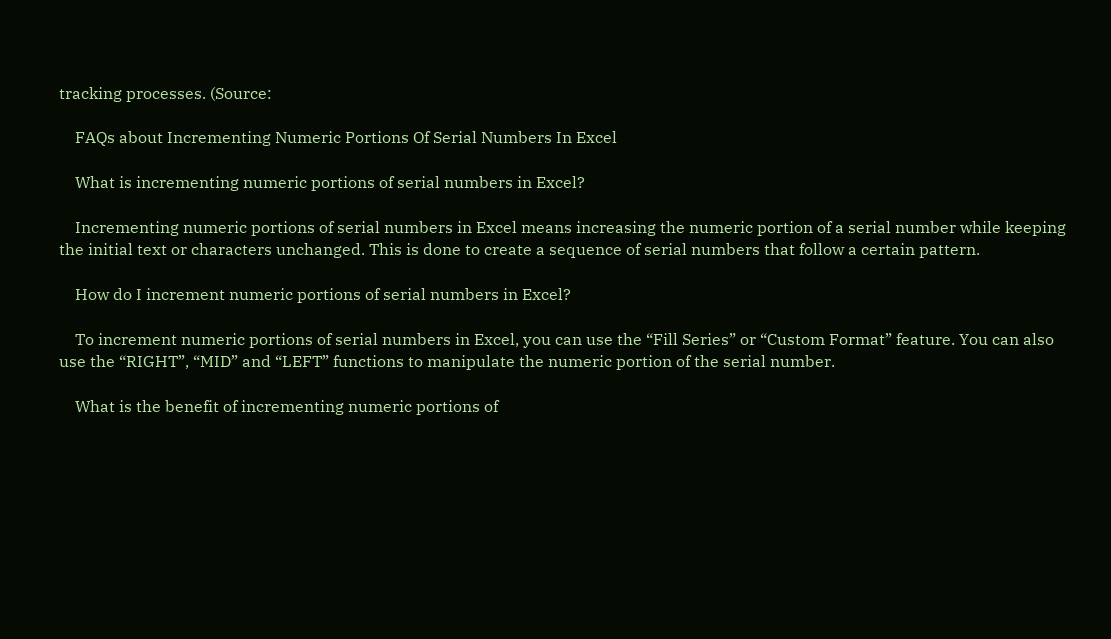tracking processes. (Source:

    FAQs about Incrementing Numeric Portions Of Serial Numbers In Excel

    What is incrementing numeric portions of serial numbers in Excel?

    Incrementing numeric portions of serial numbers in Excel means increasing the numeric portion of a serial number while keeping the initial text or characters unchanged. This is done to create a sequence of serial numbers that follow a certain pattern.

    How do I increment numeric portions of serial numbers in Excel?

    To increment numeric portions of serial numbers in Excel, you can use the “Fill Series” or “Custom Format” feature. You can also use the “RIGHT”, “MID” and “LEFT” functions to manipulate the numeric portion of the serial number.

    What is the benefit of incrementing numeric portions of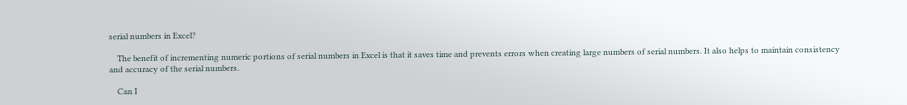serial numbers in Excel?

    The benefit of incrementing numeric portions of serial numbers in Excel is that it saves time and prevents errors when creating large numbers of serial numbers. It also helps to maintain consistency and accuracy of the serial numbers.

    Can I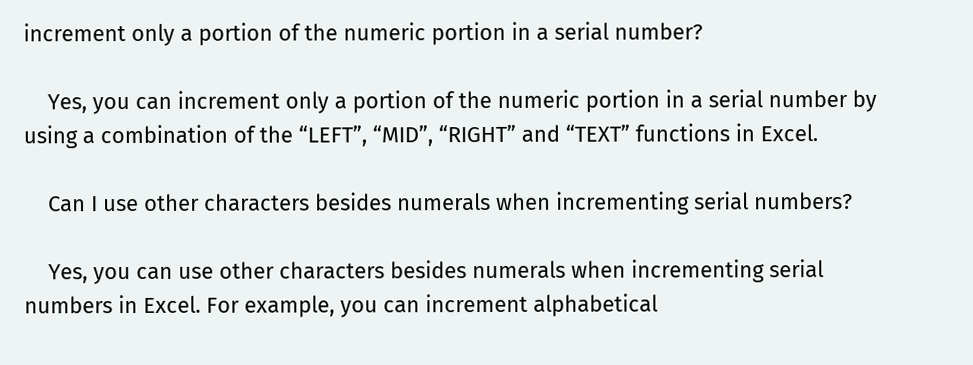increment only a portion of the numeric portion in a serial number?

    Yes, you can increment only a portion of the numeric portion in a serial number by using a combination of the “LEFT”, “MID”, “RIGHT” and “TEXT” functions in Excel.

    Can I use other characters besides numerals when incrementing serial numbers?

    Yes, you can use other characters besides numerals when incrementing serial numbers in Excel. For example, you can increment alphabetical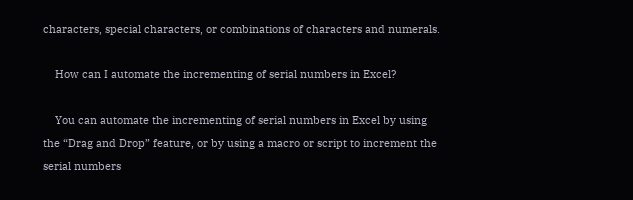characters, special characters, or combinations of characters and numerals.

    How can I automate the incrementing of serial numbers in Excel?

    You can automate the incrementing of serial numbers in Excel by using the “Drag and Drop” feature, or by using a macro or script to increment the serial numbers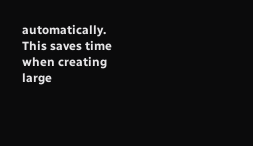automatically. This saves time when creating large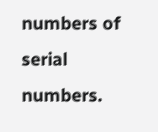numbers of serial numbers.